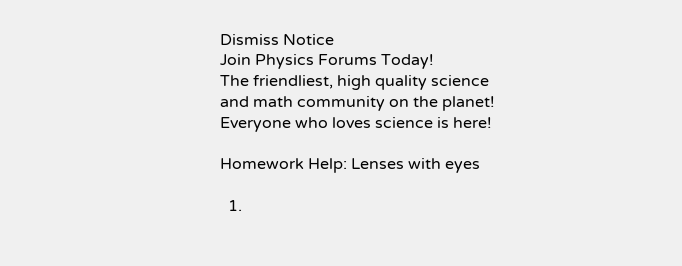Dismiss Notice
Join Physics Forums Today!
The friendliest, high quality science and math community on the planet! Everyone who loves science is here!

Homework Help: Lenses with eyes

  1.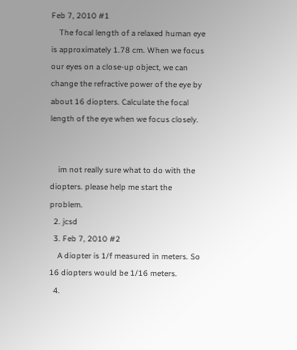Feb 7, 2010 #1
    The focal length of a relaxed human eye is approximately 1.78 cm. When we focus our eyes on a close-up object, we can change the refractive power of the eye by about 16 diopters. Calculate the focal length of the eye when we focus closely.


    im not really sure what to do with the diopters. please help me start the problem.
  2. jcsd
  3. Feb 7, 2010 #2
    A diopter is 1/f measured in meters. So 16 diopters would be 1/16 meters.
  4.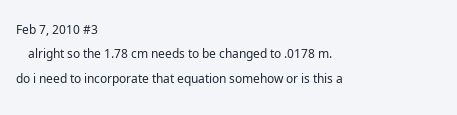Feb 7, 2010 #3
    alright so the 1.78 cm needs to be changed to .0178 m. do i need to incorporate that equation somehow or is this a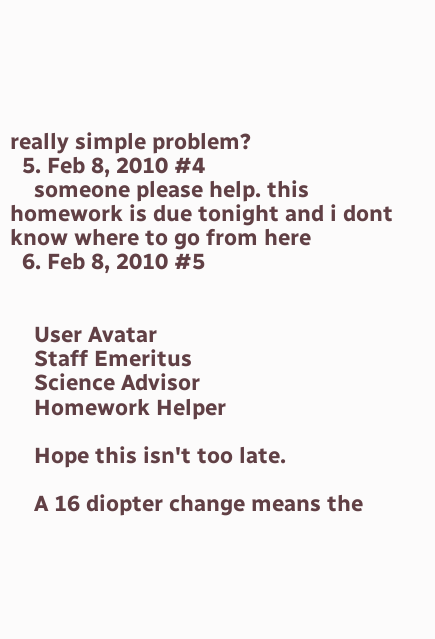really simple problem?
  5. Feb 8, 2010 #4
    someone please help. this homework is due tonight and i dont know where to go from here
  6. Feb 8, 2010 #5


    User Avatar
    Staff Emeritus
    Science Advisor
    Homework Helper

    Hope this isn't too late.

    A 16 diopter change means the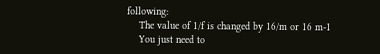following:
    The value of 1/f is changed by 16/m or 16 m-1
    You just need to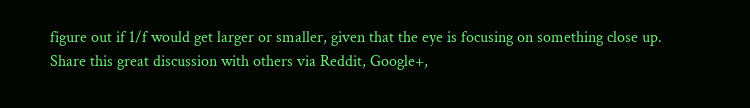figure out if 1/f would get larger or smaller, given that the eye is focusing on something close up.
Share this great discussion with others via Reddit, Google+,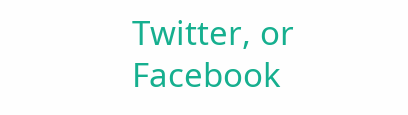Twitter, or Facebook